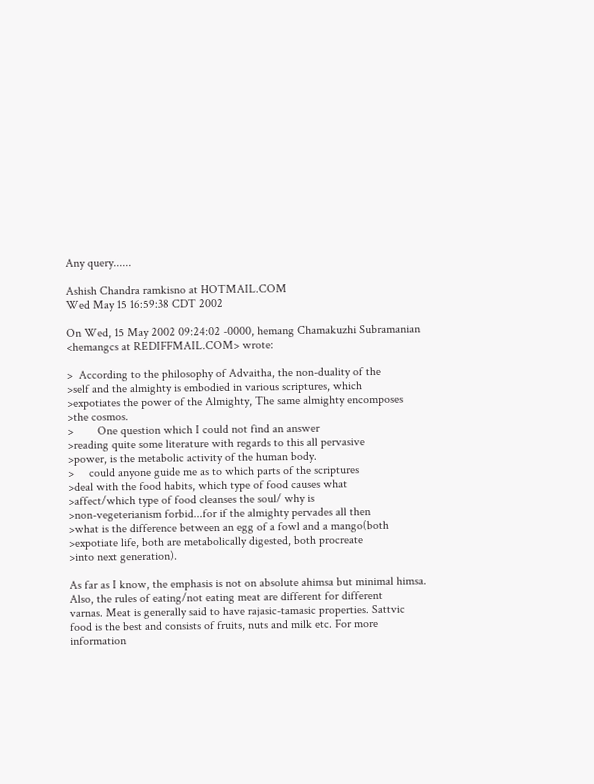Any query......

Ashish Chandra ramkisno at HOTMAIL.COM
Wed May 15 16:59:38 CDT 2002

On Wed, 15 May 2002 09:24:02 -0000, hemang Chamakuzhi Subramanian
<hemangcs at REDIFFMAIL.COM> wrote:

>  According to the philosophy of Advaitha, the non-duality of the
>self and the almighty is embodied in various scriptures, which
>expotiates the power of the Almighty, The same almighty encomposes
>the cosmos.
>        One question which I could not find an answer
>reading quite some literature with regards to this all pervasive
>power, is the metabolic activity of the human body.
>     could anyone guide me as to which parts of the scriptures
>deal with the food habits, which type of food causes what
>affect/which type of food cleanses the soul/ why is
>non-vegeterianism forbid...for if the almighty pervades all then
>what is the difference between an egg of a fowl and a mango(both
>expotiate life, both are metabolically digested, both procreate
>into next generation).

As far as I know, the emphasis is not on absolute ahimsa but minimal himsa.
Also, the rules of eating/not eating meat are different for different
varnas. Meat is generally said to have rajasic-tamasic properties. Sattvic
food is the best and consists of fruits, nuts and milk etc. For more
information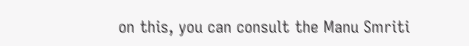on this, you can consult the Manu Smriti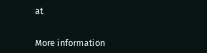at


More information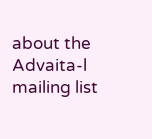about the Advaita-l mailing list